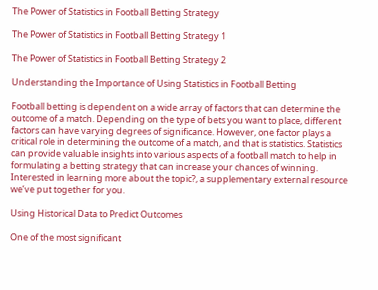The Power of Statistics in Football Betting Strategy

The Power of Statistics in Football Betting Strategy 1

The Power of Statistics in Football Betting Strategy 2

Understanding the Importance of Using Statistics in Football Betting

Football betting is dependent on a wide array of factors that can determine the outcome of a match. Depending on the type of bets you want to place, different factors can have varying degrees of significance. However, one factor plays a critical role in determining the outcome of a match, and that is statistics. Statistics can provide valuable insights into various aspects of a football match to help in formulating a betting strategy that can increase your chances of winning. Interested in learning more about the topic?, a supplementary external resource we’ve put together for you.

Using Historical Data to Predict Outcomes

One of the most significant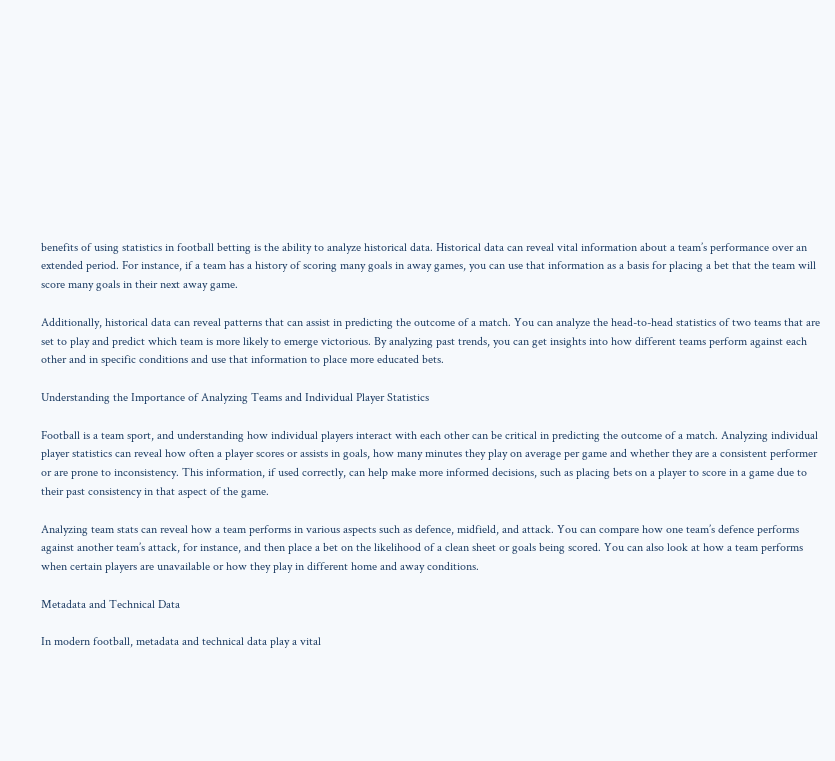benefits of using statistics in football betting is the ability to analyze historical data. Historical data can reveal vital information about a team’s performance over an extended period. For instance, if a team has a history of scoring many goals in away games, you can use that information as a basis for placing a bet that the team will score many goals in their next away game.

Additionally, historical data can reveal patterns that can assist in predicting the outcome of a match. You can analyze the head-to-head statistics of two teams that are set to play and predict which team is more likely to emerge victorious. By analyzing past trends, you can get insights into how different teams perform against each other and in specific conditions and use that information to place more educated bets.

Understanding the Importance of Analyzing Teams and Individual Player Statistics

Football is a team sport, and understanding how individual players interact with each other can be critical in predicting the outcome of a match. Analyzing individual player statistics can reveal how often a player scores or assists in goals, how many minutes they play on average per game and whether they are a consistent performer or are prone to inconsistency. This information, if used correctly, can help make more informed decisions, such as placing bets on a player to score in a game due to their past consistency in that aspect of the game.

Analyzing team stats can reveal how a team performs in various aspects such as defence, midfield, and attack. You can compare how one team’s defence performs against another team’s attack, for instance, and then place a bet on the likelihood of a clean sheet or goals being scored. You can also look at how a team performs when certain players are unavailable or how they play in different home and away conditions.

Metadata and Technical Data

In modern football, metadata and technical data play a vital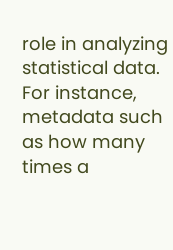role in analyzing statistical data. For instance, metadata such as how many times a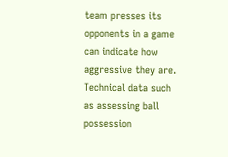team presses its opponents in a game can indicate how aggressive they are. Technical data such as assessing ball possession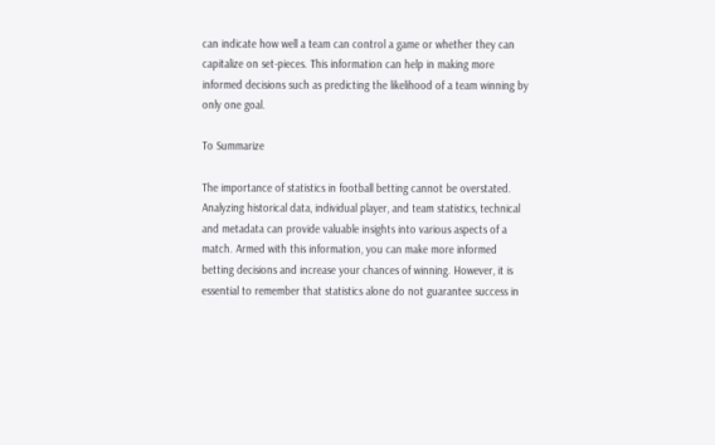can indicate how well a team can control a game or whether they can capitalize on set-pieces. This information can help in making more informed decisions such as predicting the likelihood of a team winning by only one goal.

To Summarize

The importance of statistics in football betting cannot be overstated. Analyzing historical data, individual player, and team statistics, technical and metadata can provide valuable insights into various aspects of a match. Armed with this information, you can make more informed betting decisions and increase your chances of winning. However, it is essential to remember that statistics alone do not guarantee success in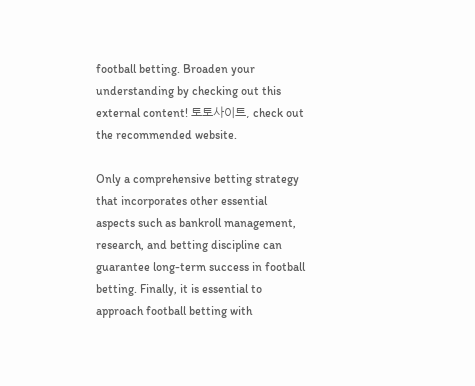football betting. Broaden your understanding by checking out this external content! 토토사이트, check out the recommended website.

Only a comprehensive betting strategy that incorporates other essential aspects such as bankroll management, research, and betting discipline can guarantee long-term success in football betting. Finally, it is essential to approach football betting with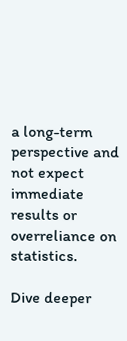a long-term perspective and not expect immediate results or overreliance on statistics.

Dive deeper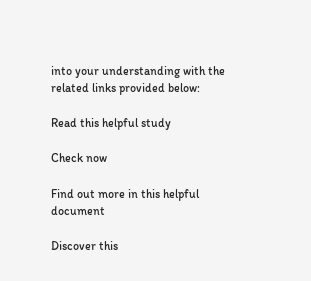into your understanding with the related links provided below:

Read this helpful study

Check now

Find out more in this helpful document

Discover this